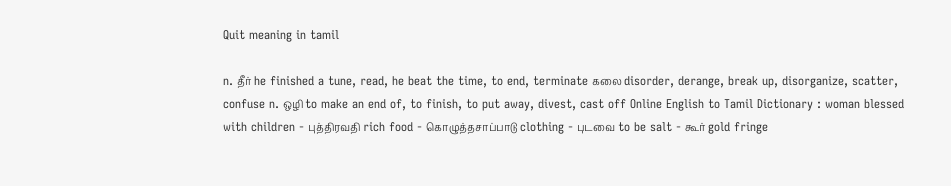Quit meaning in tamil

n. தீர் he finished a tune, read, he beat the time, to end, terminate கலை disorder, derange, break up, disorganize, scatter, confuse n. ஒழி to make an end of, to finish, to put away, divest, cast off Online English to Tamil Dictionary : woman blessed with children - புத்திரவதி rich food - கொழுத்தசாப்பாடு clothing - புடவை to be salt - கூர் gold fringe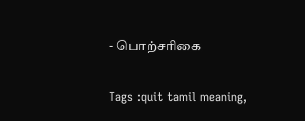- பொற்சரிகை

Tags :quit tamil meaning,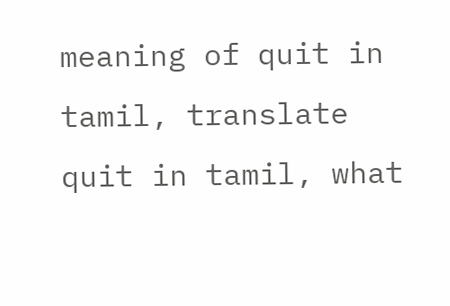meaning of quit in tamil, translate quit in tamil, what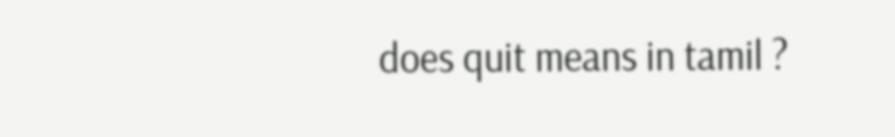does quit means in tamil ?